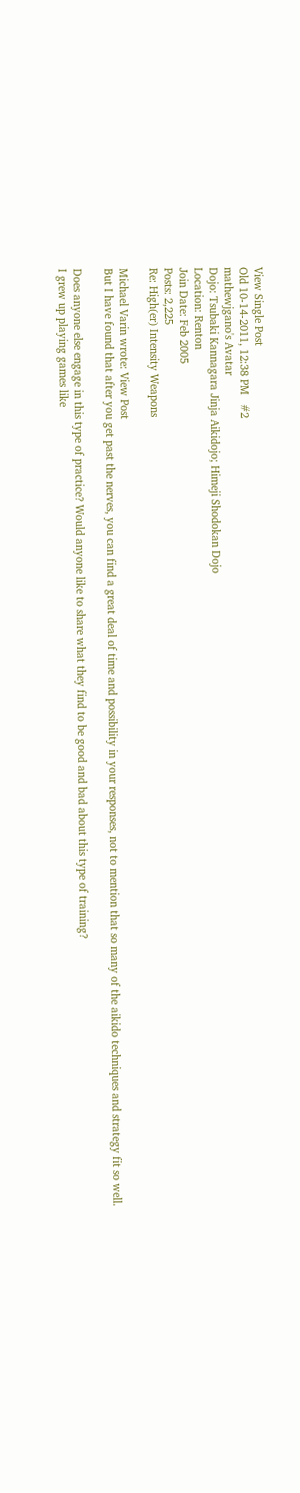View Single Post
Old 10-14-2011, 12:38 PM   #2
mathewjgano's Avatar
Dojo: Tsubaki Kannagara Jinja Aikidojo; Himeji Shodokan Dojo
Location: Renton
Join Date: Feb 2005
Posts: 2,225
Re: High(er) Intensity Weapons

Michael Varin wrote: View Post
But I have found that after you get past the nerves, you can find a great deal of time and possibility in your responses, not to mention that so many of the aikido techniques and strategy fit so well.

Does anyone else engage in this type of practice? Would anyone like to share what they find to be good and bad about this type of training?
I grew up playing games like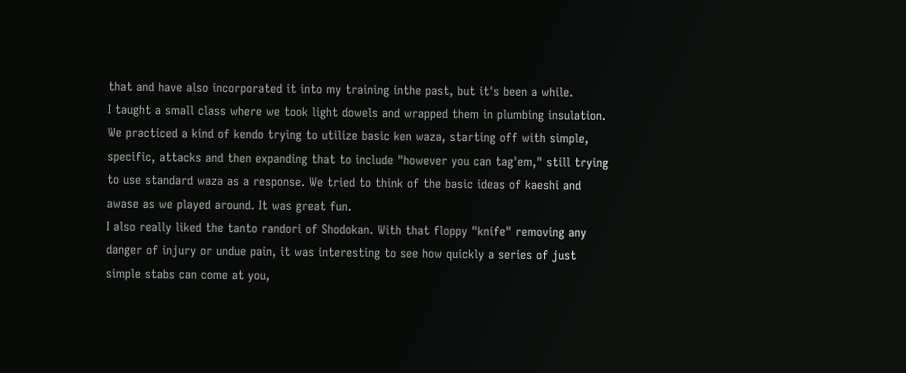that and have also incorporated it into my training inthe past, but it's been a while.
I taught a small class where we took light dowels and wrapped them in plumbing insulation. We practiced a kind of kendo trying to utilize basic ken waza, starting off with simple, specific, attacks and then expanding that to include "however you can tag'em," still trying to use standard waza as a response. We tried to think of the basic ideas of kaeshi and awase as we played around. It was great fun.
I also really liked the tanto randori of Shodokan. With that floppy "knife" removing any danger of injury or undue pain, it was interesting to see how quickly a series of just simple stabs can come at you,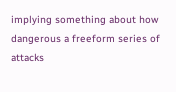implying something about how dangerous a freeform series of attacks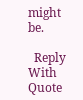might be.

  Reply With Quote